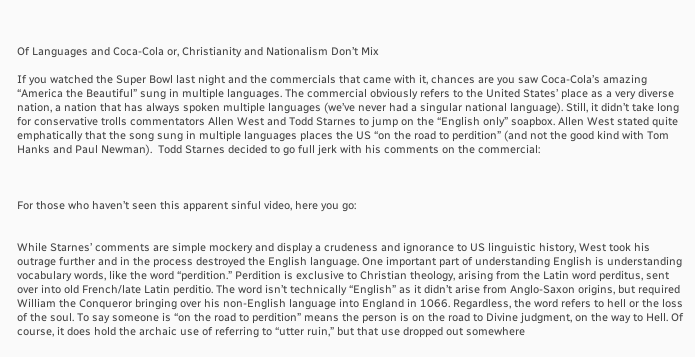Of Languages and Coca-Cola or, Christianity and Nationalism Don’t Mix

If you watched the Super Bowl last night and the commercials that came with it, chances are you saw Coca-Cola’s amazing “America the Beautiful” sung in multiple languages. The commercial obviously refers to the United States’ place as a very diverse nation, a nation that has always spoken multiple languages (we’ve never had a singular national language). Still, it didn’t take long for conservative trolls commentators Allen West and Todd Starnes to jump on the “English only” soapbox. Allen West stated quite emphatically that the song sung in multiple languages places the US “on the road to perdition” (and not the good kind with Tom Hanks and Paul Newman).  Todd Starnes decided to go full jerk with his comments on the commercial:



For those who haven’t seen this apparent sinful video, here you go:


While Starnes’ comments are simple mockery and display a crudeness and ignorance to US linguistic history, West took his outrage further and in the process destroyed the English language. One important part of understanding English is understanding vocabulary words, like the word “perdition.” Perdition is exclusive to Christian theology, arising from the Latin word perditus, sent over into old French/late Latin perditio. The word isn’t technically “English” as it didn’t arise from Anglo-Saxon origins, but required William the Conqueror bringing over his non-English language into England in 1066. Regardless, the word refers to hell or the loss of the soul. To say someone is “on the road to perdition” means the person is on the road to Divine judgment, on the way to Hell. Of course, it does hold the archaic use of referring to “utter ruin,” but that use dropped out somewhere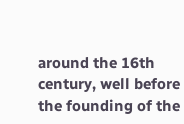around the 16th century, well before the founding of the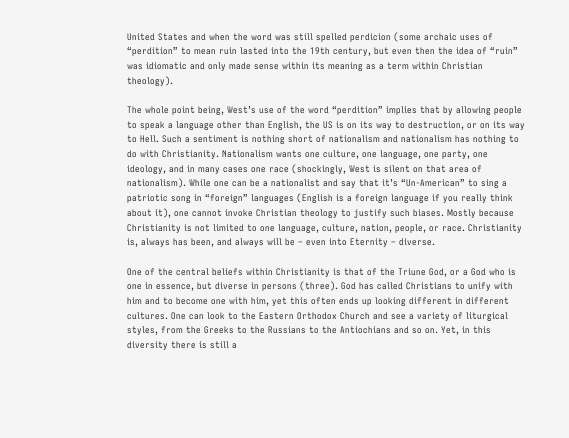United States and when the word was still spelled perdicion (some archaic uses of “perdition” to mean ruin lasted into the 19th century, but even then the idea of “ruin” was idiomatic and only made sense within its meaning as a term within Christian theology).

The whole point being, West’s use of the word “perdition” implies that by allowing people to speak a language other than English, the US is on its way to destruction, or on its way to Hell. Such a sentiment is nothing short of nationalism and nationalism has nothing to do with Christianity. Nationalism wants one culture, one language, one party, one ideology, and in many cases one race (shockingly, West is silent on that area of nationalism). While one can be a nationalist and say that it’s “Un-American” to sing a patriotic song in “foreign” languages (English is a foreign language if you really think about it), one cannot invoke Christian theology to justify such biases. Mostly because Christianity is not limited to one language, culture, nation, people, or race. Christianity is, always has been, and always will be – even into Eternity – diverse.

One of the central beliefs within Christianity is that of the Triune God, or a God who is one in essence, but diverse in persons (three). God has called Christians to unify with him and to become one with him, yet this often ends up looking different in different cultures. One can look to the Eastern Orthodox Church and see a variety of liturgical styles, from the Greeks to the Russians to the Antiochians and so on. Yet, in this diversity there is still a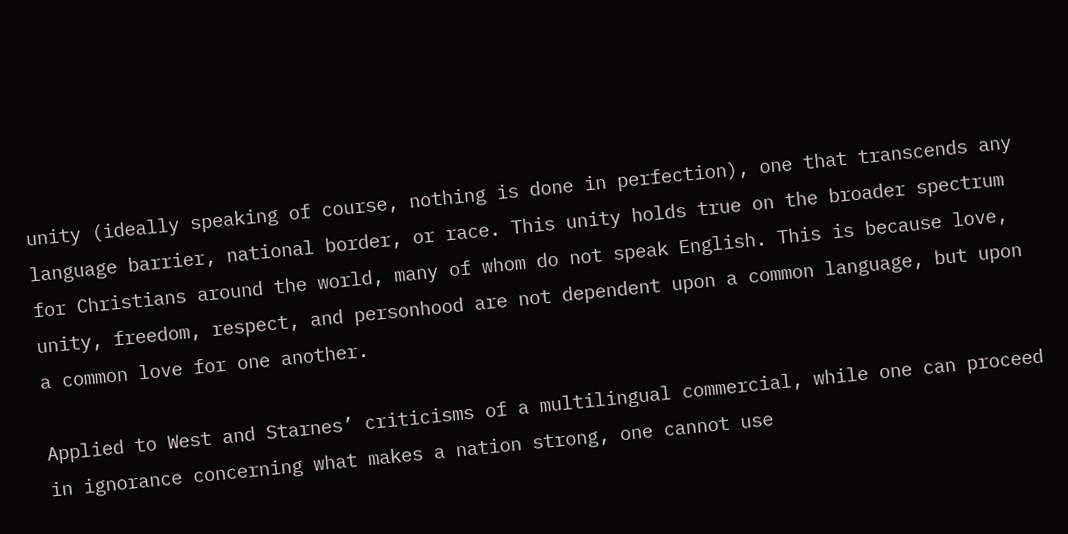unity (ideally speaking of course, nothing is done in perfection), one that transcends any language barrier, national border, or race. This unity holds true on the broader spectrum for Christians around the world, many of whom do not speak English. This is because love, unity, freedom, respect, and personhood are not dependent upon a common language, but upon a common love for one another.

Applied to West and Starnes’ criticisms of a multilingual commercial, while one can proceed in ignorance concerning what makes a nation strong, one cannot use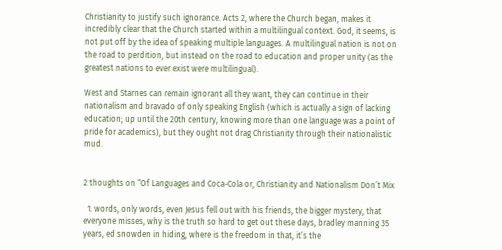Christianity to justify such ignorance. Acts 2, where the Church began, makes it incredibly clear that the Church started within a multilingual context. God, it seems, is not put off by the idea of speaking multiple languages. A multilingual nation is not on the road to perdition, but instead on the road to education and proper unity (as the greatest nations to ever exist were multilingual).

West and Starnes can remain ignorant all they want, they can continue in their nationalism and bravado of only speaking English (which is actually a sign of lacking education; up until the 20th century, knowing more than one language was a point of pride for academics), but they ought not drag Christianity through their nationalistic mud.


2 thoughts on “Of Languages and Coca-Cola or, Christianity and Nationalism Don’t Mix

  1. words, only words, even Jesus fell out with his friends, the bigger mystery, that everyone misses, why is the truth so hard to get out these days, bradley manning 35 years, ed snowden in hiding, where is the freedom in that, it’s the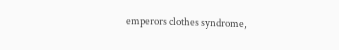emperors clothes syndrome,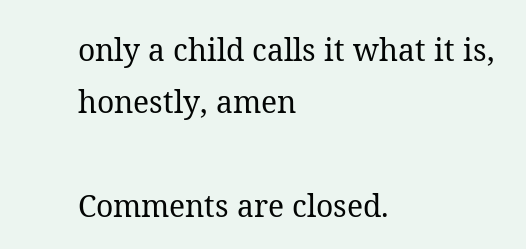only a child calls it what it is, honestly, amen

Comments are closed.